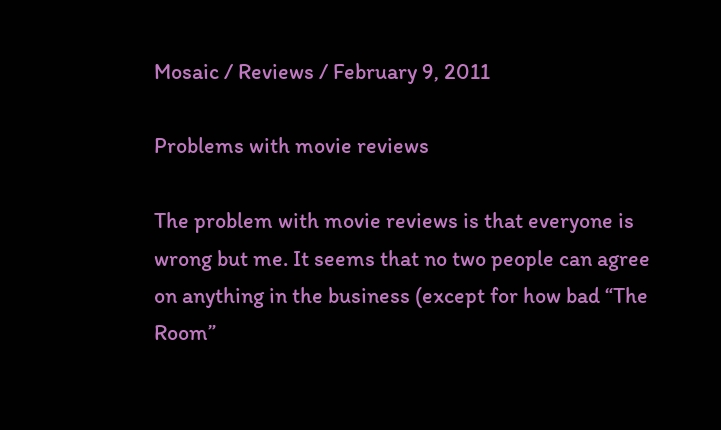Mosaic / Reviews / February 9, 2011

Problems with movie reviews

The problem with movie reviews is that everyone is wrong but me. It seems that no two people can agree on anything in the business (except for how bad “The Room”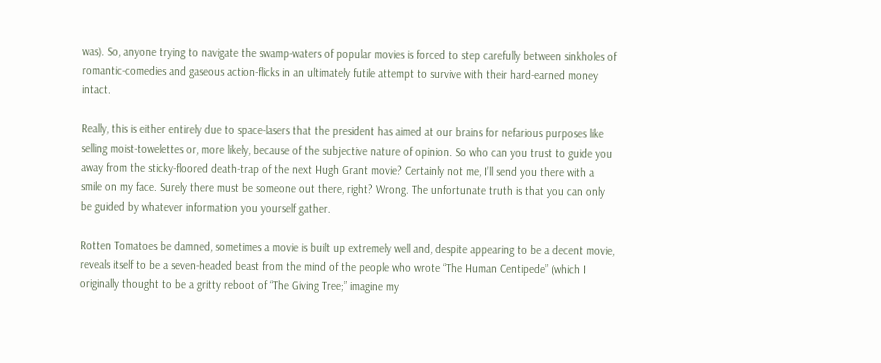was). So, anyone trying to navigate the swamp-waters of popular movies is forced to step carefully between sinkholes of romantic-comedies and gaseous action-flicks in an ultimately futile attempt to survive with their hard-earned money intact.

Really, this is either entirely due to space-lasers that the president has aimed at our brains for nefarious purposes like selling moist-towelettes or, more likely, because of the subjective nature of opinion. So who can you trust to guide you away from the sticky-floored death-trap of the next Hugh Grant movie? Certainly not me, I’ll send you there with a smile on my face. Surely there must be someone out there, right? Wrong. The unfortunate truth is that you can only be guided by whatever information you yourself gather.

Rotten Tomatoes be damned, sometimes a movie is built up extremely well and, despite appearing to be a decent movie, reveals itself to be a seven-headed beast from the mind of the people who wrote “The Human Centipede” (which I originally thought to be a gritty reboot of “The Giving Tree;” imagine my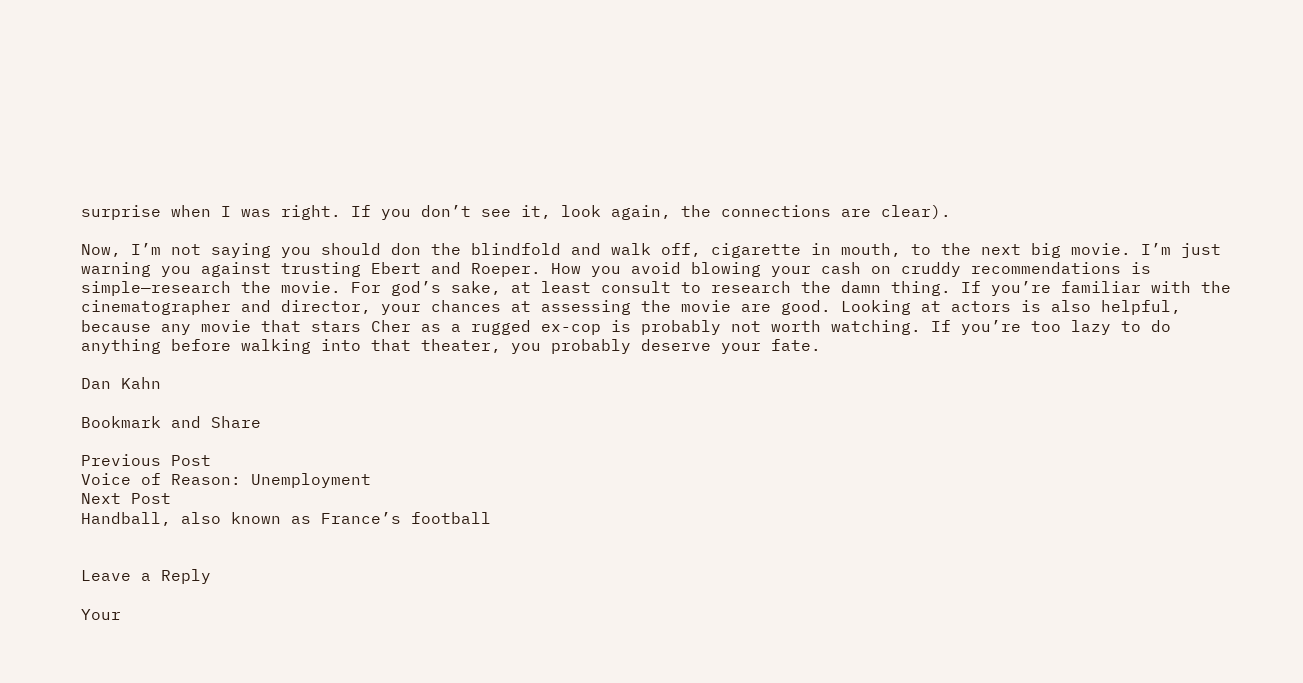surprise when I was right. If you don’t see it, look again, the connections are clear).

Now, I’m not saying you should don the blindfold and walk off, cigarette in mouth, to the next big movie. I’m just warning you against trusting Ebert and Roeper. How you avoid blowing your cash on cruddy recommendations is simple—research the movie. For god’s sake, at least consult to research the damn thing. If you’re familiar with the cinematographer and director, your chances at assessing the movie are good. Looking at actors is also helpful, because any movie that stars Cher as a rugged ex-cop is probably not worth watching. If you’re too lazy to do anything before walking into that theater, you probably deserve your fate.

Dan Kahn

Bookmark and Share

Previous Post
Voice of Reason: Unemployment
Next Post
Handball, also known as France’s football


Leave a Reply

Your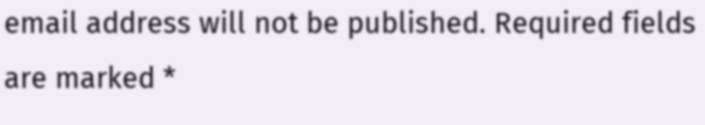email address will not be published. Required fields are marked *